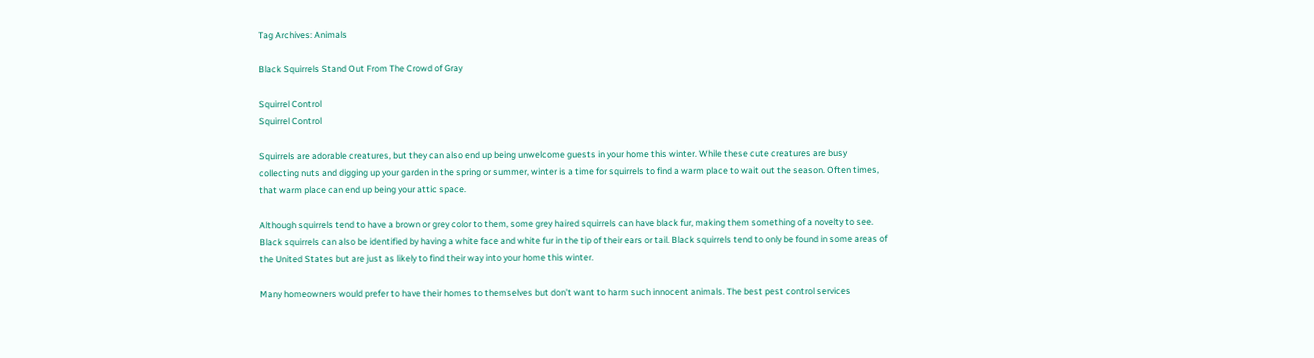Tag Archives: Animals

Black Squirrels Stand Out From The Crowd of Gray

Squirrel Control
Squirrel Control

Squirrels are adorable creatures, but they can also end up being unwelcome guests in your home this winter. While these cute creatures are busy collecting nuts and digging up your garden in the spring or summer, winter is a time for squirrels to find a warm place to wait out the season. Often times, that warm place can end up being your attic space.

Although squirrels tend to have a brown or grey color to them, some grey haired squirrels can have black fur, making them something of a novelty to see. Black squirrels can also be identified by having a white face and white fur in the tip of their ears or tail. Black squirrels tend to only be found in some areas of the United States but are just as likely to find their way into your home this winter.

Many homeowners would prefer to have their homes to themselves but don’t want to harm such innocent animals. The best pest control services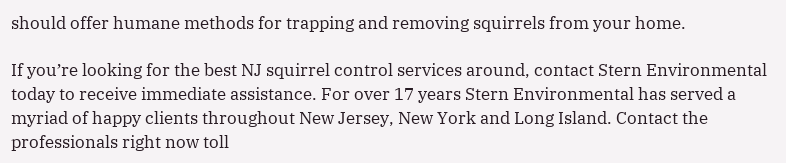should offer humane methods for trapping and removing squirrels from your home.

If you’re looking for the best NJ squirrel control services around, contact Stern Environmental today to receive immediate assistance. For over 17 years Stern Environmental has served a myriad of happy clients throughout New Jersey, New York and Long Island. Contact the professionals right now toll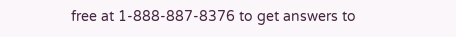free at 1-888-887-8376 to get answers to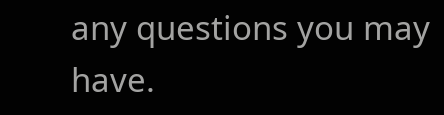any questions you may have.